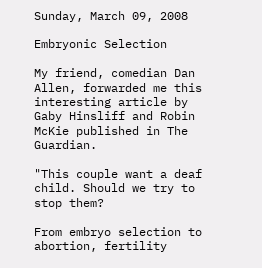Sunday, March 09, 2008

Embryonic Selection

My friend, comedian Dan Allen, forwarded me this interesting article by Gaby Hinsliff and Robin McKie published in The Guardian.

"This couple want a deaf child. Should we try to stop them?

From embryo selection to abortion, fertility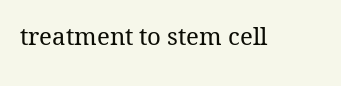treatment to stem cell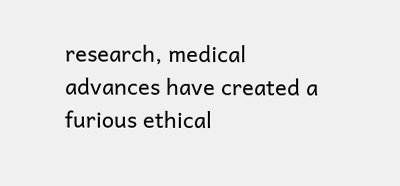research, medical advances have created a furious ethical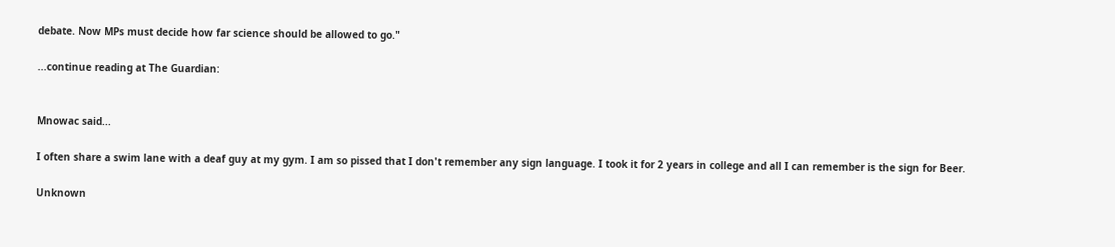debate. Now MPs must decide how far science should be allowed to go."

...continue reading at The Guardian:


Mnowac said...

I often share a swim lane with a deaf guy at my gym. I am so pissed that I don't remember any sign language. I took it for 2 years in college and all I can remember is the sign for Beer.

Unknown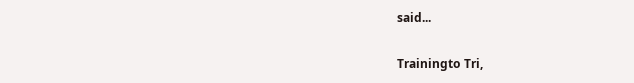said...

Trainingto Tri,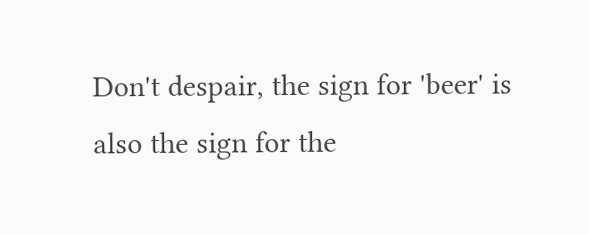Don't despair, the sign for 'beer' is also the sign for the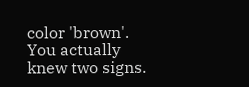color 'brown'. You actually knew two signs.